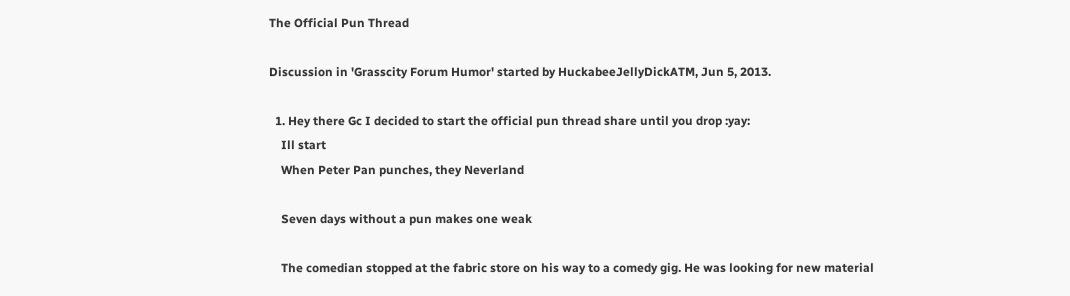The Official Pun Thread

Discussion in 'Grasscity Forum Humor' started by HuckabeeJellyDickATM, Jun 5, 2013.

  1. Hey there Gc I decided to start the official pun thread share until you drop :yay:
    Ill start
    When Peter Pan punches, they Neverland

    Seven days without a pun makes one weak

    The comedian stopped at the fabric store on his way to a comedy gig. He was looking for new material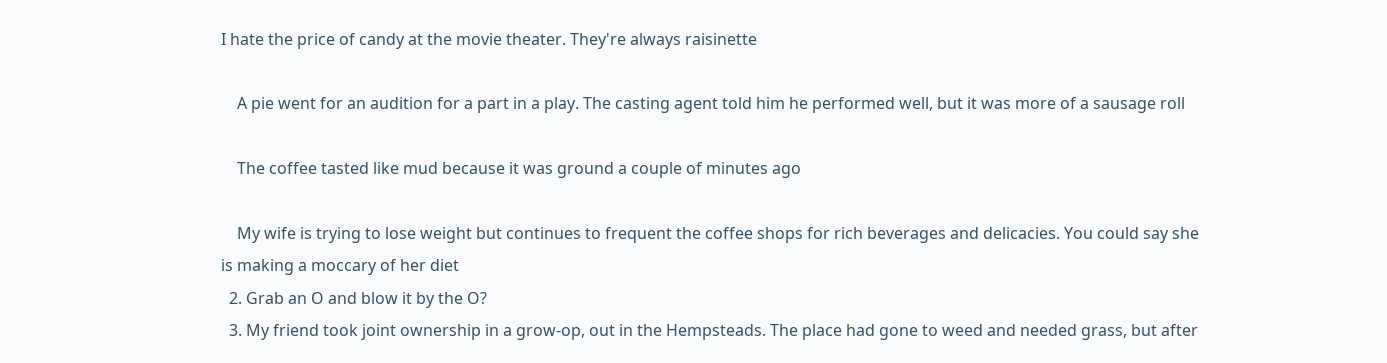I hate the price of candy at the movie theater. They're always raisinette

    A pie went for an audition for a part in a play. The casting agent told him he performed well, but it was more of a sausage roll

    The coffee tasted like mud because it was ground a couple of minutes ago

    My wife is trying to lose weight but continues to frequent the coffee shops for rich beverages and delicacies. You could say she is making a moccary of her diet
  2. Grab an O and blow it by the O?
  3. My friend took joint ownership in a grow-op, out in the Hempsteads. The place had gone to weed and needed grass, but after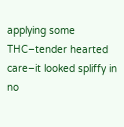applying some THC–tender hearted care–it looked spliffy in no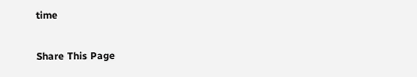time

Share This Page